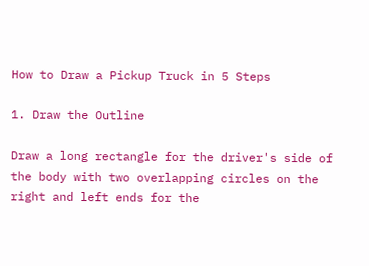How to Draw a Pickup Truck in 5 Steps

1. Draw the Outline

Draw a long rectangle for the driver's side of the body with two overlapping circles on the right and left ends for the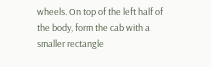wheels. On top of the left half of the body, form the cab with a smaller rectangle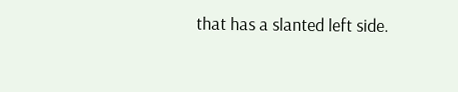that has a slanted left side.